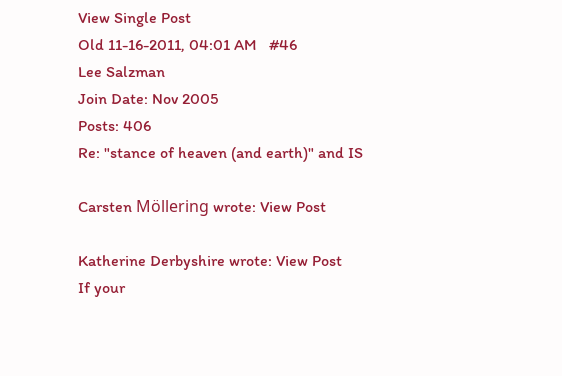View Single Post
Old 11-16-2011, 04:01 AM   #46
Lee Salzman
Join Date: Nov 2005
Posts: 406
Re: "stance of heaven (and earth)" and IS

Carsten Möllering wrote: View Post

Katherine Derbyshire wrote: View Post
If your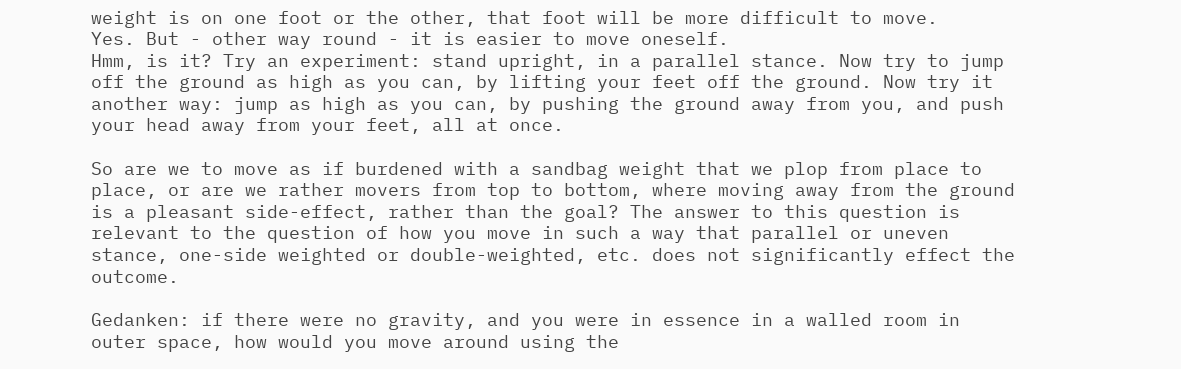weight is on one foot or the other, that foot will be more difficult to move.
Yes. But - other way round - it is easier to move oneself.
Hmm, is it? Try an experiment: stand upright, in a parallel stance. Now try to jump off the ground as high as you can, by lifting your feet off the ground. Now try it another way: jump as high as you can, by pushing the ground away from you, and push your head away from your feet, all at once.

So are we to move as if burdened with a sandbag weight that we plop from place to place, or are we rather movers from top to bottom, where moving away from the ground is a pleasant side-effect, rather than the goal? The answer to this question is relevant to the question of how you move in such a way that parallel or uneven stance, one-side weighted or double-weighted, etc. does not significantly effect the outcome.

Gedanken: if there were no gravity, and you were in essence in a walled room in outer space, how would you move around using the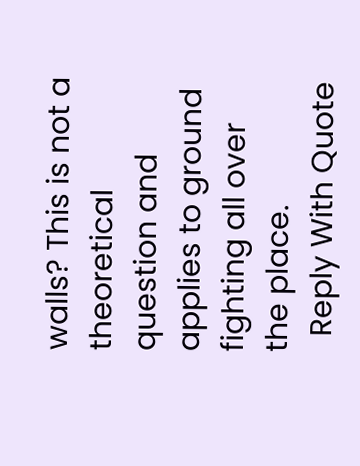walls? This is not a theoretical question and applies to ground fighting all over the place.
  Reply With Quote